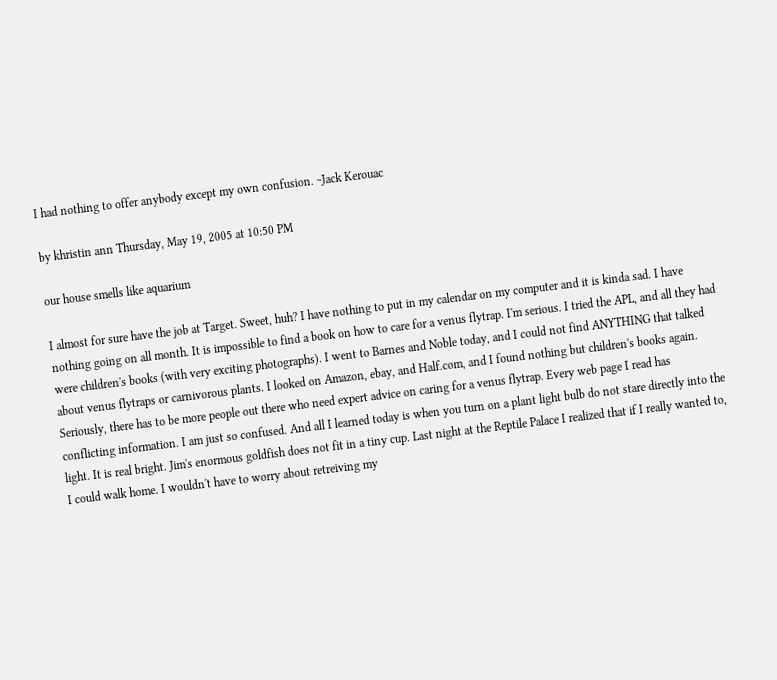I had nothing to offer anybody except my own confusion. ~Jack Kerouac

by khristin ann Thursday, May 19, 2005 at 10:50 PM

our house smells like aquarium

I almost for sure have the job at Target. Sweet, huh? I have nothing to put in my calendar on my computer and it is kinda sad. I have nothing going on all month. It is impossible to find a book on how to care for a venus flytrap. I'm serious. I tried the APL, and all they had were children's books (with very exciting photographs). I went to Barnes and Noble today, and I could not find ANYTHING that talked about venus flytraps or carnivorous plants. I looked on Amazon, ebay, and Half.com, and I found nothing but children's books again. Seriously, there has to be more people out there who need expert advice on caring for a venus flytrap. Every web page I read has conflicting information. I am just so confused. And all I learned today is when you turn on a plant light bulb do not stare directly into the light. It is real bright. Jim's enormous goldfish does not fit in a tiny cup. Last night at the Reptile Palace I realized that if I really wanted to, I could walk home. I wouldn't have to worry about retreiving my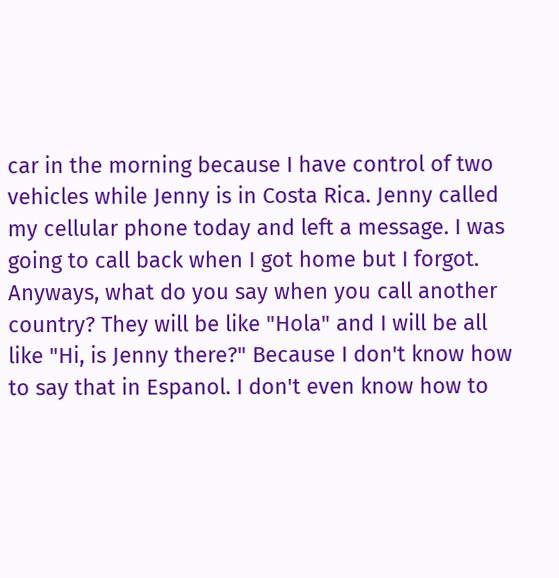car in the morning because I have control of two vehicles while Jenny is in Costa Rica. Jenny called my cellular phone today and left a message. I was going to call back when I got home but I forgot. Anyways, what do you say when you call another country? They will be like "Hola" and I will be all like "Hi, is Jenny there?" Because I don't know how to say that in Espanol. I don't even know how to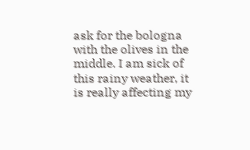ask for the bologna with the olives in the middle. I am sick of this rainy weather, it is really affecting my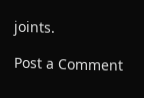joints.

Post a Comment